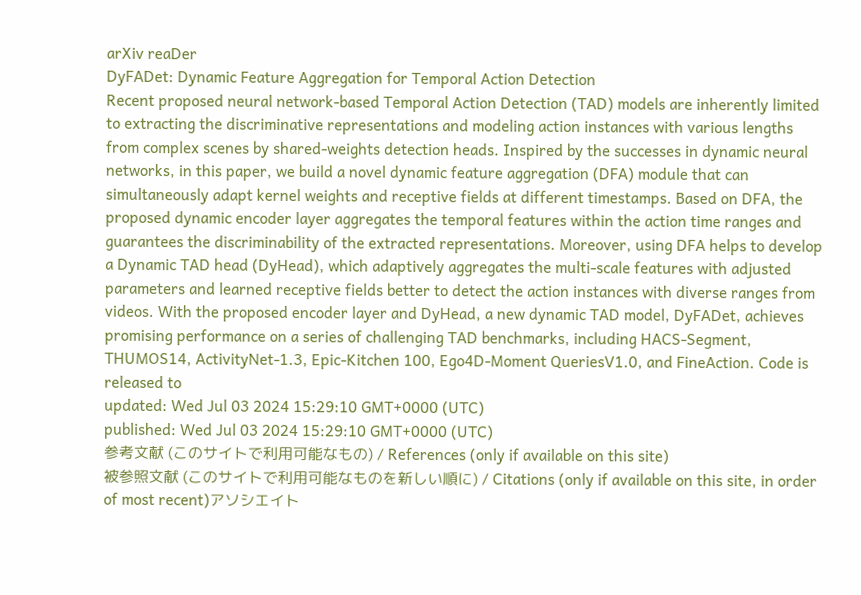arXiv reaDer
DyFADet: Dynamic Feature Aggregation for Temporal Action Detection
Recent proposed neural network-based Temporal Action Detection (TAD) models are inherently limited to extracting the discriminative representations and modeling action instances with various lengths from complex scenes by shared-weights detection heads. Inspired by the successes in dynamic neural networks, in this paper, we build a novel dynamic feature aggregation (DFA) module that can simultaneously adapt kernel weights and receptive fields at different timestamps. Based on DFA, the proposed dynamic encoder layer aggregates the temporal features within the action time ranges and guarantees the discriminability of the extracted representations. Moreover, using DFA helps to develop a Dynamic TAD head (DyHead), which adaptively aggregates the multi-scale features with adjusted parameters and learned receptive fields better to detect the action instances with diverse ranges from videos. With the proposed encoder layer and DyHead, a new dynamic TAD model, DyFADet, achieves promising performance on a series of challenging TAD benchmarks, including HACS-Segment, THUMOS14, ActivityNet-1.3, Epic-Kitchen 100, Ego4D-Moment QueriesV1.0, and FineAction. Code is released to
updated: Wed Jul 03 2024 15:29:10 GMT+0000 (UTC)
published: Wed Jul 03 2024 15:29:10 GMT+0000 (UTC)
参考文献 (このサイトで利用可能なもの) / References (only if available on this site)
被参照文献 (このサイトで利用可能なものを新しい順に) / Citations (only if available on this site, in order of most recent)アソシエイト